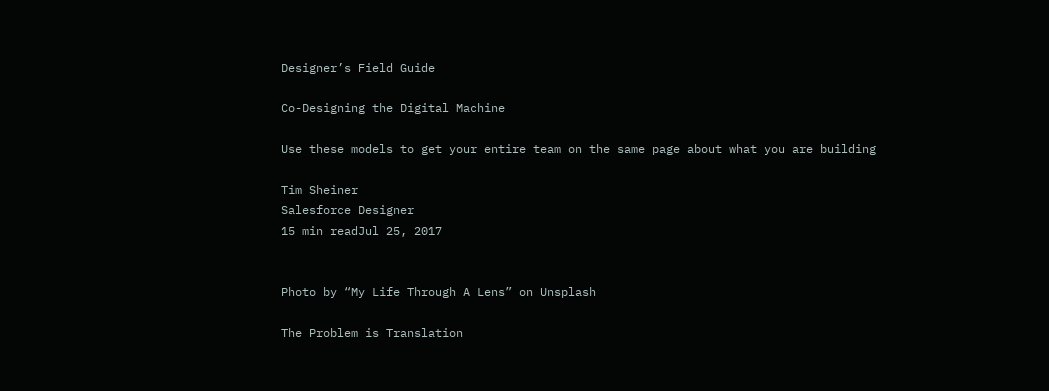Designer’s Field Guide

Co-Designing the Digital Machine

Use these models to get your entire team on the same page about what you are building

Tim Sheiner
Salesforce Designer
15 min readJul 25, 2017


Photo by “My Life Through A Lens” on Unsplash

The Problem is Translation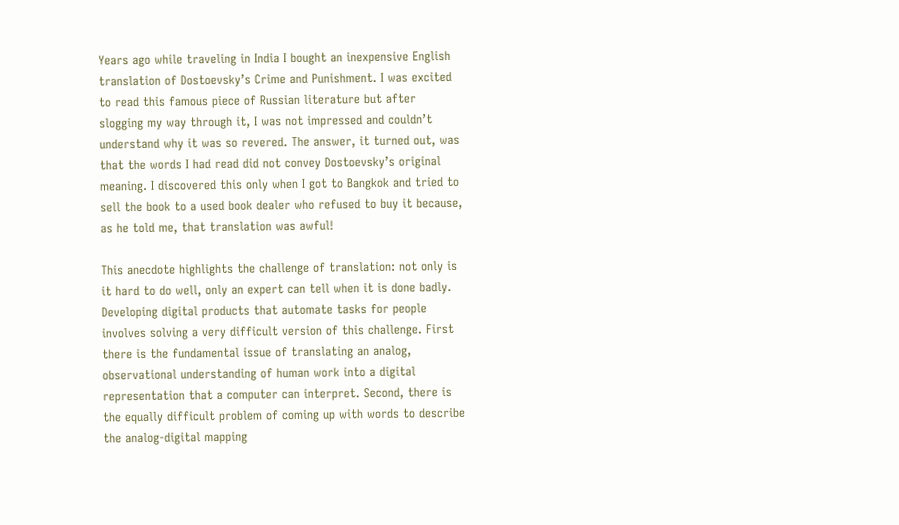Years ago while traveling in India I bought an inexpensive English translation of Dostoevsky’s Crime and Punishment. I was excited to read this famous piece of Russian literature but after slogging my way through it, I was not impressed and couldn’t understand why it was so revered. The answer, it turned out, was that the words I had read did not convey Dostoevsky’s original meaning. I discovered this only when I got to Bangkok and tried to sell the book to a used book dealer who refused to buy it because, as he told me, that translation was awful!

This anecdote highlights the challenge of translation: not only is it hard to do well, only an expert can tell when it is done badly. Developing digital products that automate tasks for people involves solving a very difficult version of this challenge. First there is the fundamental issue of translating an analog, observational understanding of human work into a digital representation that a computer can interpret. Second, there is the equally difficult problem of coming up with words to describe the analog-digital mapping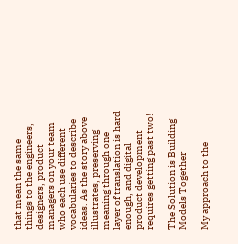that mean the same things to the engineers, designers, product managers on your team who each use different vocabularies to describe ideas. As the story above illustrates, preserving meaning through one layer of translation is hard enough, and digital product development requires getting past two!

The Solution is Building Models Together

My approach to the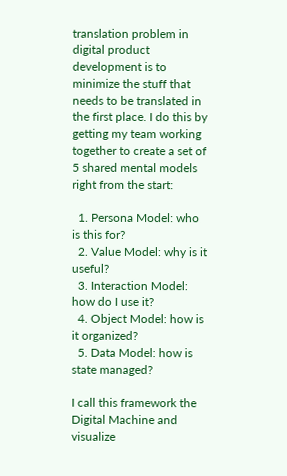translation problem in digital product development is to minimize the stuff that needs to be translated in the first place. I do this by getting my team working together to create a set of 5 shared mental models right from the start:

  1. Persona Model: who is this for?
  2. Value Model: why is it useful?
  3. Interaction Model: how do I use it?
  4. Object Model: how is it organized?
  5. Data Model: how is state managed?

I call this framework the Digital Machine and visualize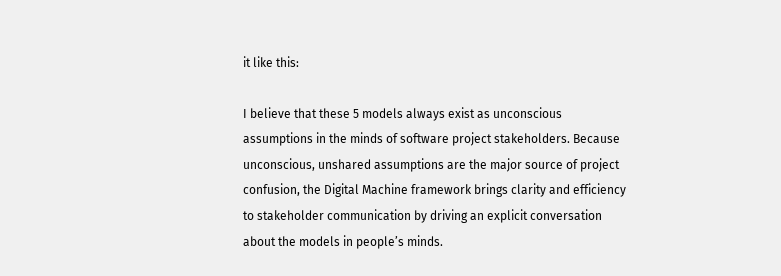it like this:

I believe that these 5 models always exist as unconscious assumptions in the minds of software project stakeholders. Because unconscious, unshared assumptions are the major source of project confusion, the Digital Machine framework brings clarity and efficiency to stakeholder communication by driving an explicit conversation about the models in people’s minds.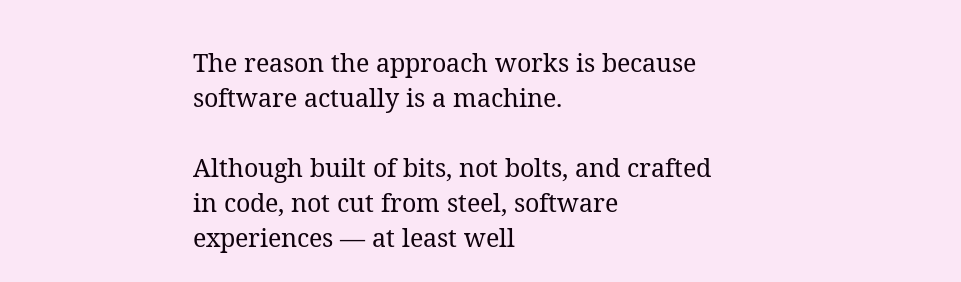The reason the approach works is because software actually is a machine.

Although built of bits, not bolts, and crafted in code, not cut from steel, software experiences — at least well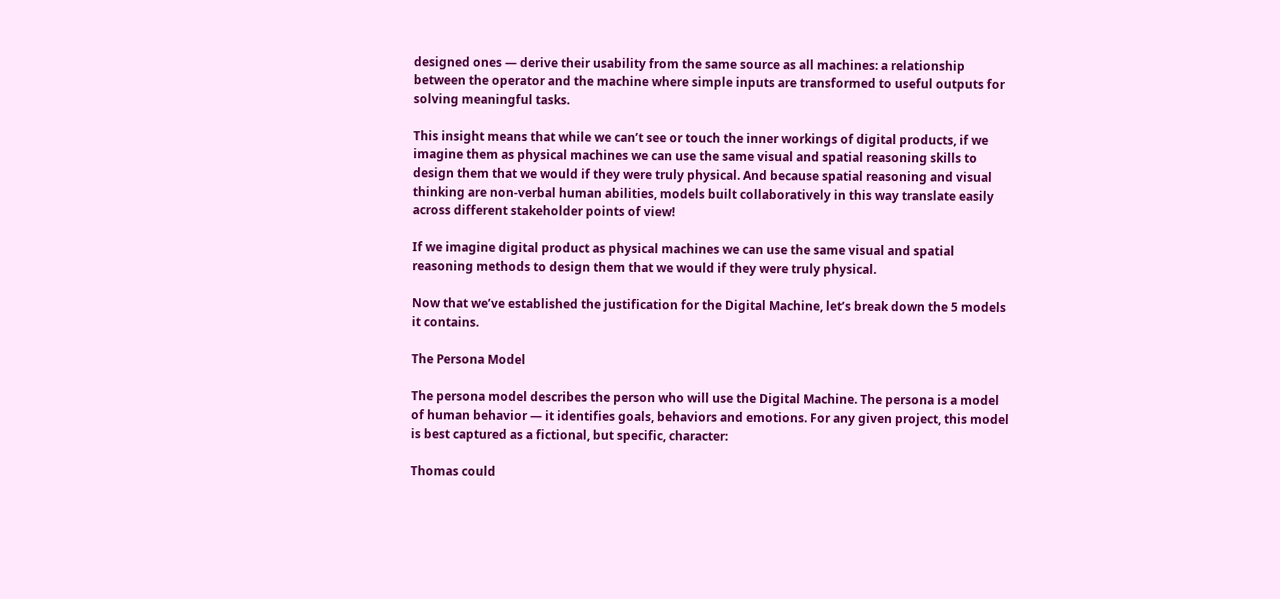designed ones — derive their usability from the same source as all machines: a relationship between the operator and the machine where simple inputs are transformed to useful outputs for solving meaningful tasks.

This insight means that while we can’t see or touch the inner workings of digital products, if we imagine them as physical machines we can use the same visual and spatial reasoning skills to design them that we would if they were truly physical. And because spatial reasoning and visual thinking are non-verbal human abilities, models built collaboratively in this way translate easily across different stakeholder points of view!

If we imagine digital product as physical machines we can use the same visual and spatial reasoning methods to design them that we would if they were truly physical.

Now that we’ve established the justification for the Digital Machine, let’s break down the 5 models it contains.

The Persona Model

The persona model describes the person who will use the Digital Machine. The persona is a model of human behavior — it identifies goals, behaviors and emotions. For any given project, this model is best captured as a fictional, but specific, character:

Thomas could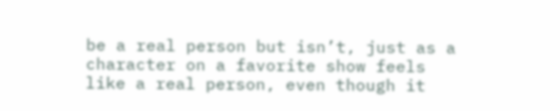be a real person but isn’t, just as a character on a favorite show feels like a real person, even though it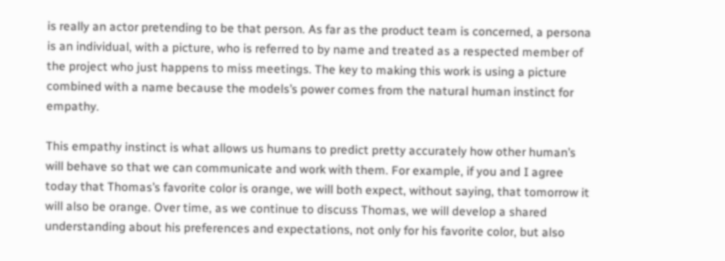is really an actor pretending to be that person. As far as the product team is concerned, a persona is an individual, with a picture, who is referred to by name and treated as a respected member of the project who just happens to miss meetings. The key to making this work is using a picture combined with a name because the models’s power comes from the natural human instinct for empathy.

This empathy instinct is what allows us humans to predict pretty accurately how other human’s will behave so that we can communicate and work with them. For example, if you and I agree today that Thomas’s favorite color is orange, we will both expect, without saying, that tomorrow it will also be orange. Over time, as we continue to discuss Thomas, we will develop a shared understanding about his preferences and expectations, not only for his favorite color, but also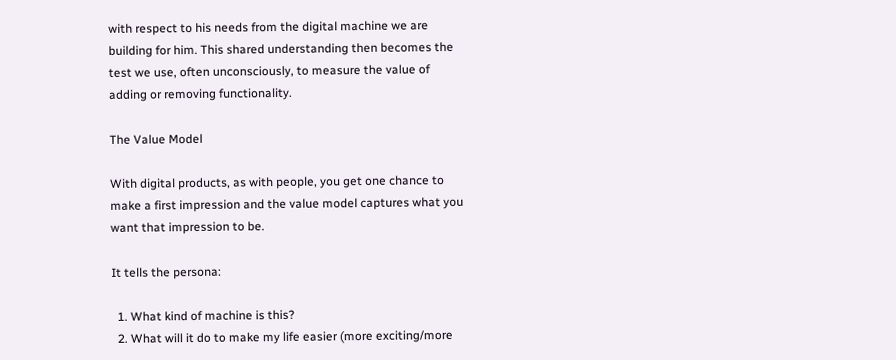with respect to his needs from the digital machine we are building for him. This shared understanding then becomes the test we use, often unconsciously, to measure the value of adding or removing functionality.

The Value Model

With digital products, as with people, you get one chance to make a first impression and the value model captures what you want that impression to be.

It tells the persona:

  1. What kind of machine is this?
  2. What will it do to make my life easier (more exciting/more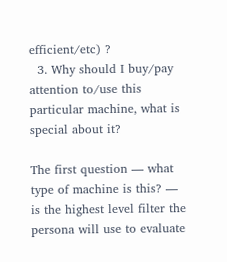efficient/etc) ?
  3. Why should I buy/pay attention to/use this particular machine, what is special about it?

The first question — what type of machine is this? — is the highest level filter the persona will use to evaluate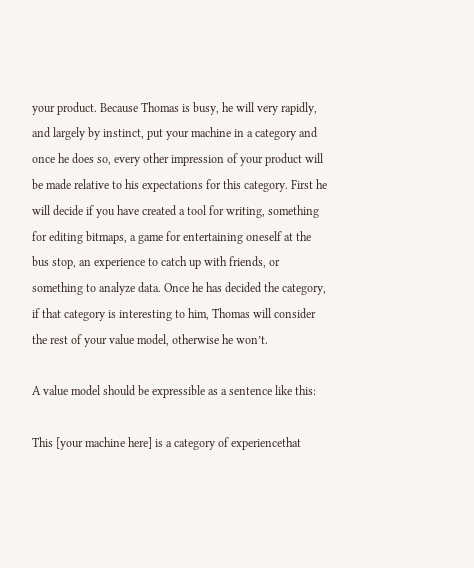your product. Because Thomas is busy, he will very rapidly, and largely by instinct, put your machine in a category and once he does so, every other impression of your product will be made relative to his expectations for this category. First he will decide if you have created a tool for writing, something for editing bitmaps, a game for entertaining oneself at the bus stop, an experience to catch up with friends, or something to analyze data. Once he has decided the category, if that category is interesting to him, Thomas will consider the rest of your value model, otherwise he won’t.

A value model should be expressible as a sentence like this:

This [your machine here] is a category of experiencethat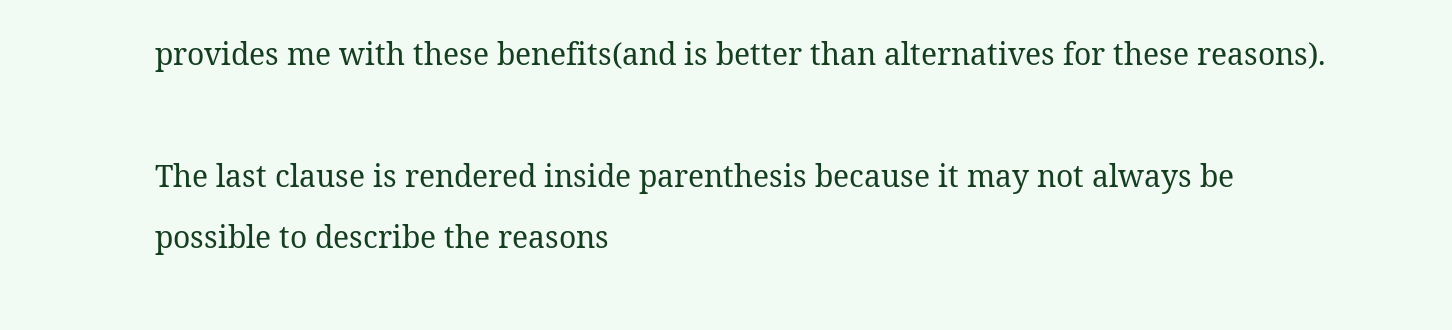provides me with these benefits(and is better than alternatives for these reasons).

The last clause is rendered inside parenthesis because it may not always be possible to describe the reasons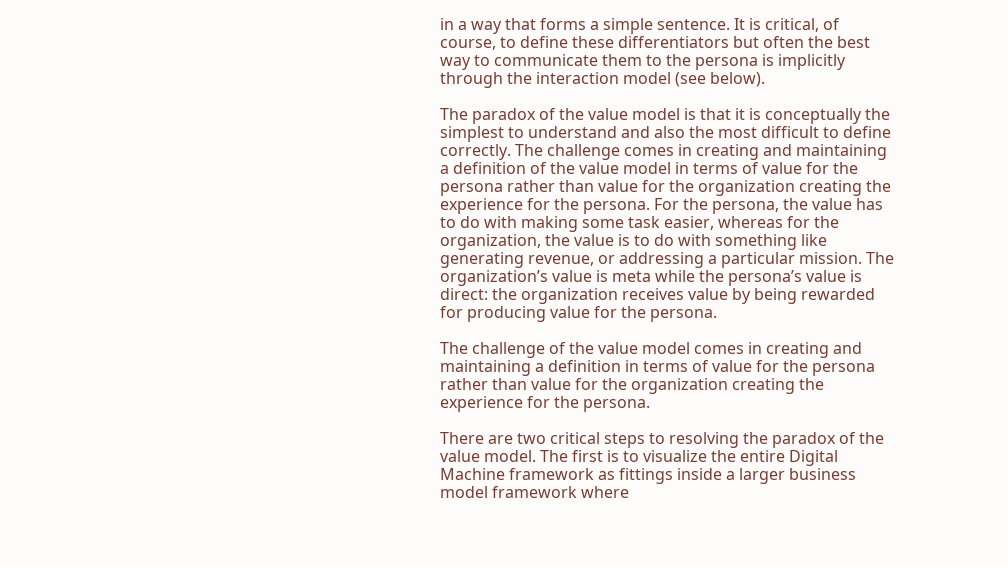in a way that forms a simple sentence. It is critical, of course, to define these differentiators but often the best way to communicate them to the persona is implicitly through the interaction model (see below).

The paradox of the value model is that it is conceptually the simplest to understand and also the most difficult to define correctly. The challenge comes in creating and maintaining a definition of the value model in terms of value for the persona rather than value for the organization creating the experience for the persona. For the persona, the value has to do with making some task easier, whereas for the organization, the value is to do with something like generating revenue, or addressing a particular mission. The organization’s value is meta while the persona’s value is direct: the organization receives value by being rewarded for producing value for the persona.

The challenge of the value model comes in creating and maintaining a definition in terms of value for the persona rather than value for the organization creating the experience for the persona.

There are two critical steps to resolving the paradox of the value model. The first is to visualize the entire Digital Machine framework as fittings inside a larger business model framework where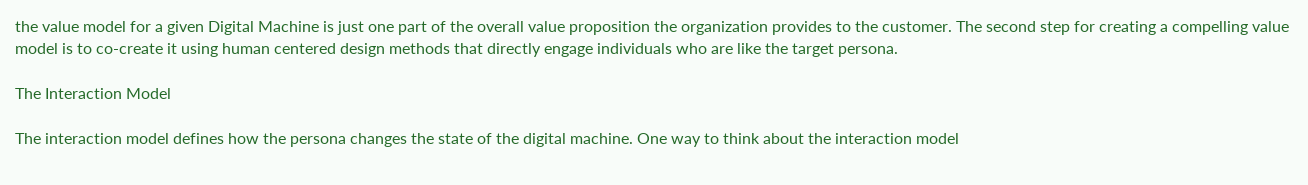the value model for a given Digital Machine is just one part of the overall value proposition the organization provides to the customer. The second step for creating a compelling value model is to co-create it using human centered design methods that directly engage individuals who are like the target persona.

The Interaction Model

The interaction model defines how the persona changes the state of the digital machine. One way to think about the interaction model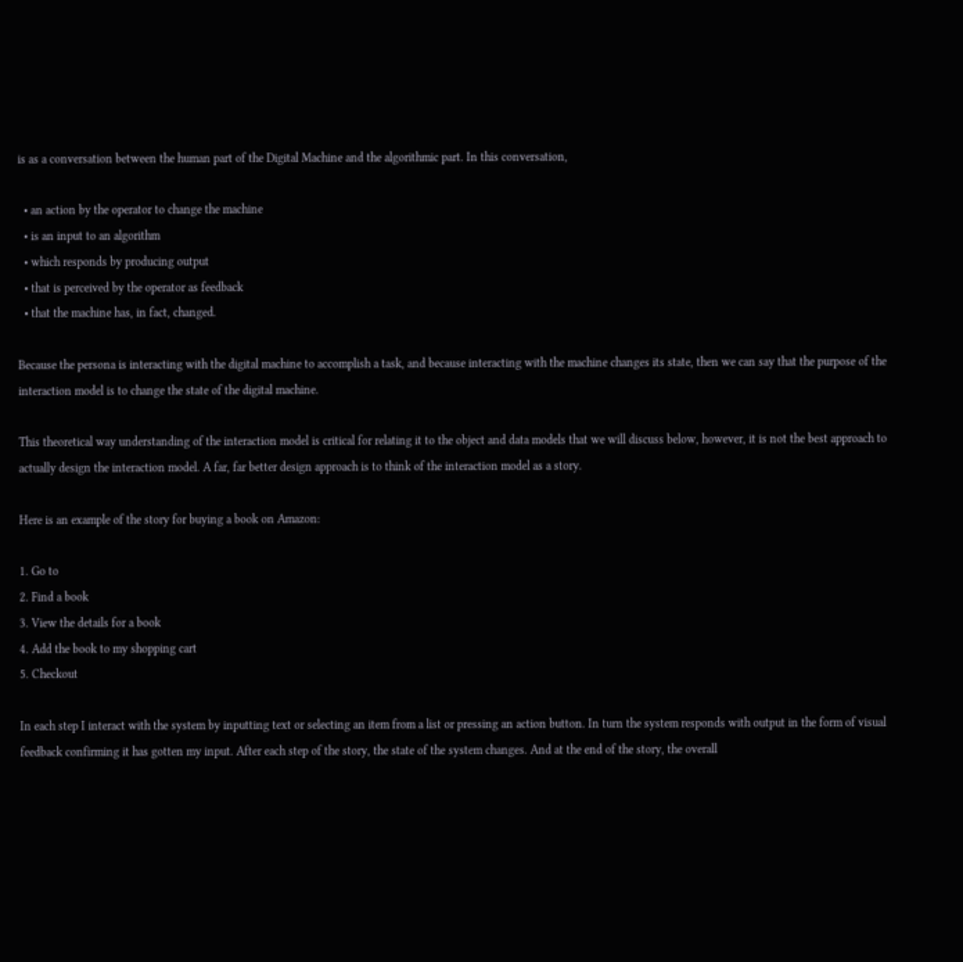is as a conversation between the human part of the Digital Machine and the algorithmic part. In this conversation,

  • an action by the operator to change the machine
  • is an input to an algorithm
  • which responds by producing output
  • that is perceived by the operator as feedback
  • that the machine has, in fact, changed.

Because the persona is interacting with the digital machine to accomplish a task, and because interacting with the machine changes its state, then we can say that the purpose of the interaction model is to change the state of the digital machine.

This theoretical way understanding of the interaction model is critical for relating it to the object and data models that we will discuss below, however, it is not the best approach to actually design the interaction model. A far, far better design approach is to think of the interaction model as a story.

Here is an example of the story for buying a book on Amazon:

1. Go to
2. Find a book
3. View the details for a book
4. Add the book to my shopping cart
5. Checkout

In each step I interact with the system by inputting text or selecting an item from a list or pressing an action button. In turn the system responds with output in the form of visual feedback confirming it has gotten my input. After each step of the story, the state of the system changes. And at the end of the story, the overall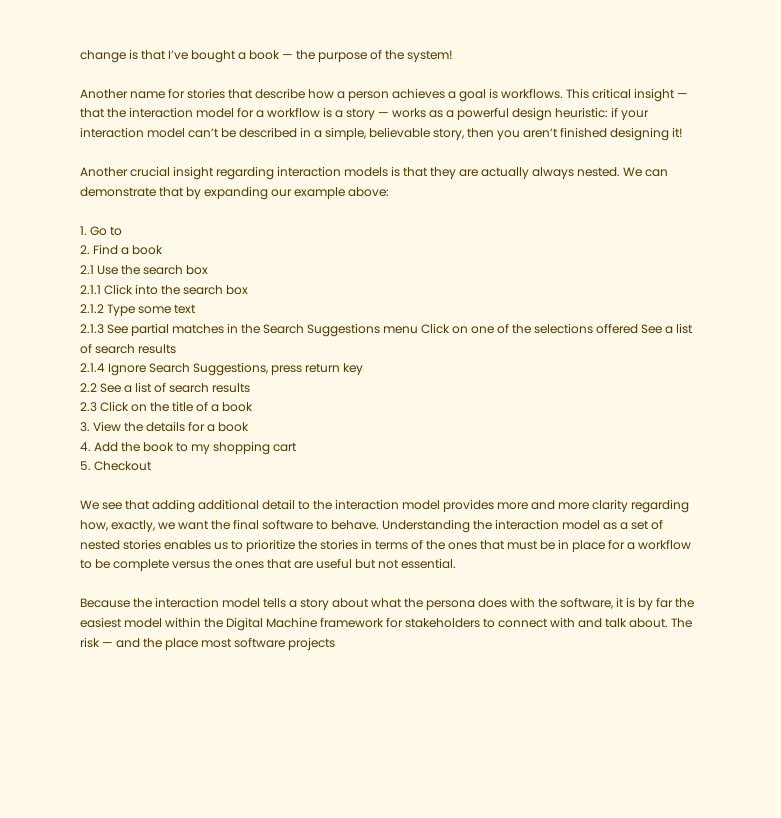change is that I’ve bought a book — the purpose of the system!

Another name for stories that describe how a person achieves a goal is workflows. This critical insight — that the interaction model for a workflow is a story — works as a powerful design heuristic: if your interaction model can’t be described in a simple, believable story, then you aren’t finished designing it!

Another crucial insight regarding interaction models is that they are actually always nested. We can demonstrate that by expanding our example above:

1. Go to
2. Find a book
2.1 Use the search box
2.1.1 Click into the search box
2.1.2 Type some text
2.1.3 See partial matches in the Search Suggestions menu Click on one of the selections offered See a list of search results
2.1.4 Ignore Search Suggestions, press return key
2.2 See a list of search results
2.3 Click on the title of a book
3. View the details for a book
4. Add the book to my shopping cart
5. Checkout

We see that adding additional detail to the interaction model provides more and more clarity regarding how, exactly, we want the final software to behave. Understanding the interaction model as a set of nested stories enables us to prioritize the stories in terms of the ones that must be in place for a workflow to be complete versus the ones that are useful but not essential.

Because the interaction model tells a story about what the persona does with the software, it is by far the easiest model within the Digital Machine framework for stakeholders to connect with and talk about. The risk — and the place most software projects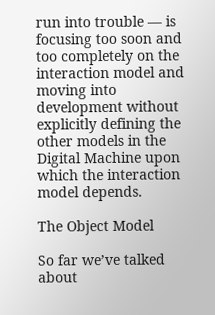run into trouble — is focusing too soon and too completely on the interaction model and moving into development without explicitly defining the other models in the Digital Machine upon which the interaction model depends.

The Object Model

So far we’ve talked about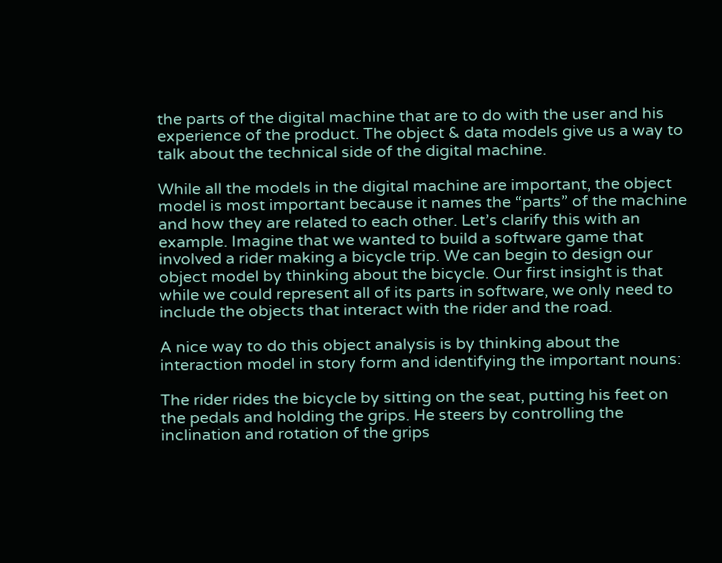the parts of the digital machine that are to do with the user and his experience of the product. The object & data models give us a way to talk about the technical side of the digital machine.

While all the models in the digital machine are important, the object model is most important because it names the “parts” of the machine and how they are related to each other. Let’s clarify this with an example. Imagine that we wanted to build a software game that involved a rider making a bicycle trip. We can begin to design our object model by thinking about the bicycle. Our first insight is that while we could represent all of its parts in software, we only need to include the objects that interact with the rider and the road.

A nice way to do this object analysis is by thinking about the interaction model in story form and identifying the important nouns:

The rider rides the bicycle by sitting on the seat, putting his feet on the pedals and holding the grips. He steers by controlling the inclination and rotation of the grips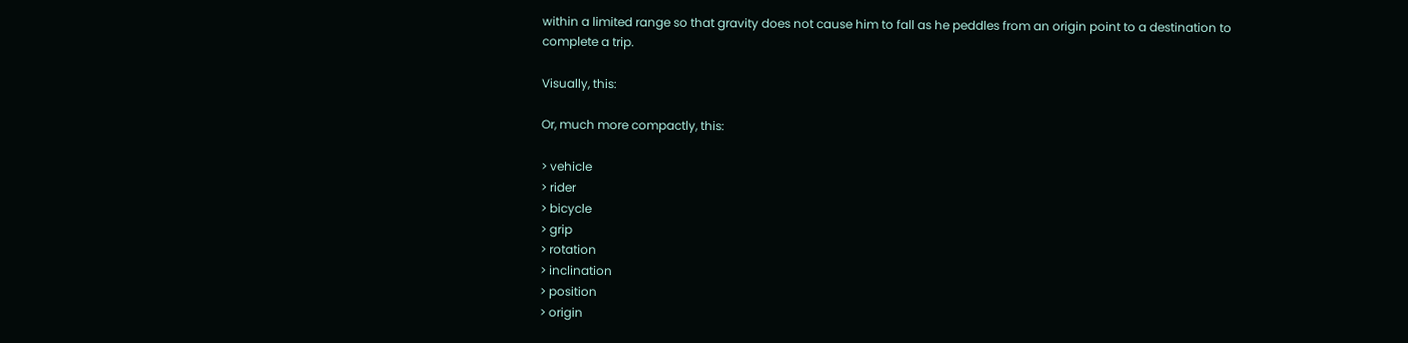within a limited range so that gravity does not cause him to fall as he peddles from an origin point to a destination to complete a trip.

Visually, this:

Or, much more compactly, this:

> vehicle
> rider
> bicycle
> grip
> rotation
> inclination
> position
> origin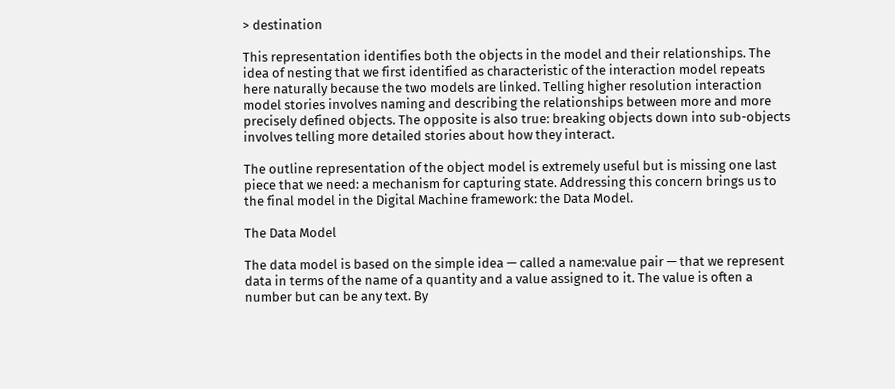> destination

This representation identifies both the objects in the model and their relationships. The idea of nesting that we first identified as characteristic of the interaction model repeats here naturally because the two models are linked. Telling higher resolution interaction model stories involves naming and describing the relationships between more and more precisely defined objects. The opposite is also true: breaking objects down into sub-objects involves telling more detailed stories about how they interact.

The outline representation of the object model is extremely useful but is missing one last piece that we need: a mechanism for capturing state. Addressing this concern brings us to the final model in the Digital Machine framework: the Data Model.

The Data Model

The data model is based on the simple idea — called a name:value pair — that we represent data in terms of the name of a quantity and a value assigned to it. The value is often a number but can be any text. By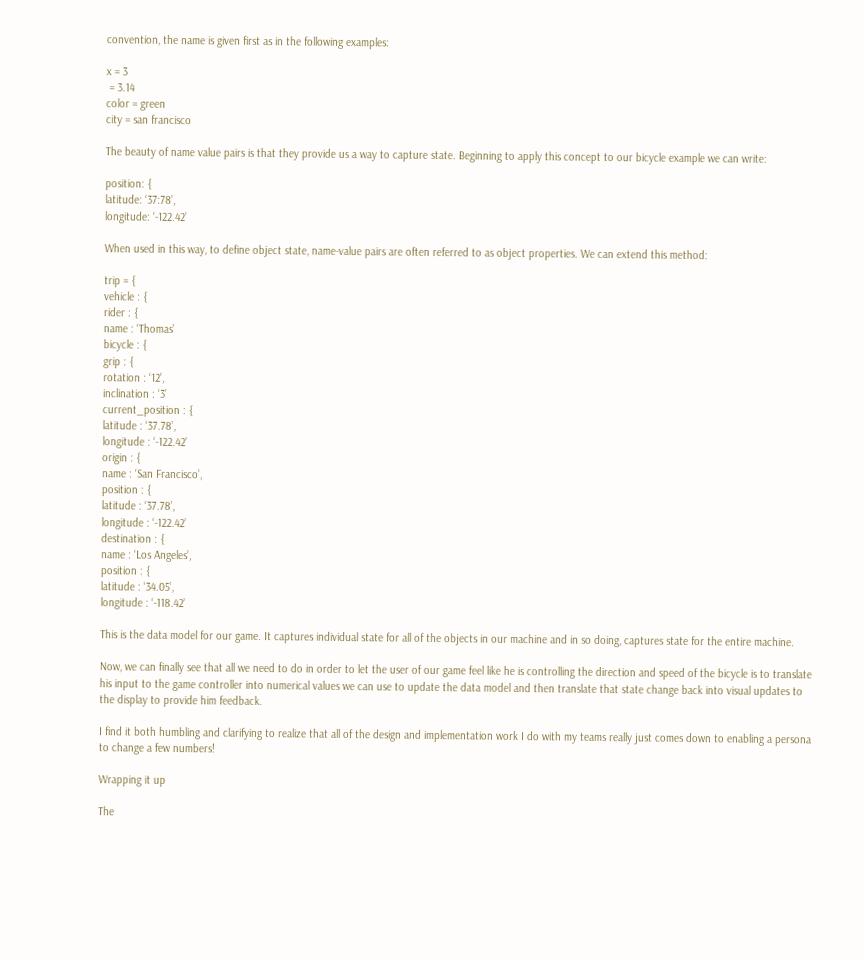convention, the name is given first as in the following examples:

x = 3
 = 3.14
color = green
city = san francisco

The beauty of name value pairs is that they provide us a way to capture state. Beginning to apply this concept to our bicycle example we can write:

position: {
latitude: ‘37:78’,
longitude: ‘-122.42’

When used in this way, to define object state, name-value pairs are often referred to as object properties. We can extend this method:

trip = {
vehicle : {
rider : {
name : ‘Thomas’
bicycle : {
grip : {
rotation : ‘12’,
inclination : ‘3’
current_position : {
latitude : ‘37.78’,
longitude : ‘-122.42’
origin : {
name : ‘San Francisco’,
position : {
latitude : ‘37.78’,
longitude : ‘-122.42’
destination : {
name : ‘Los Angeles’,
position : {
latitude : ‘34.05’,
longitude : ‘-118.42’

This is the data model for our game. It captures individual state for all of the objects in our machine and in so doing, captures state for the entire machine.

Now, we can finally see that all we need to do in order to let the user of our game feel like he is controlling the direction and speed of the bicycle is to translate his input to the game controller into numerical values we can use to update the data model and then translate that state change back into visual updates to the display to provide him feedback.

I find it both humbling and clarifying to realize that all of the design and implementation work I do with my teams really just comes down to enabling a persona to change a few numbers!

Wrapping it up

The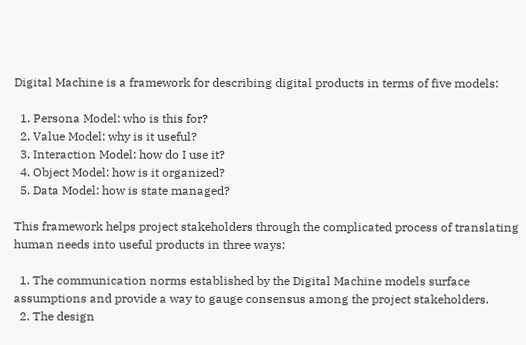Digital Machine is a framework for describing digital products in terms of five models:

  1. Persona Model: who is this for?
  2. Value Model: why is it useful?
  3. Interaction Model: how do I use it?
  4. Object Model: how is it organized?
  5. Data Model: how is state managed?

This framework helps project stakeholders through the complicated process of translating human needs into useful products in three ways:

  1. The communication norms established by the Digital Machine models surface assumptions and provide a way to gauge consensus among the project stakeholders.
  2. The design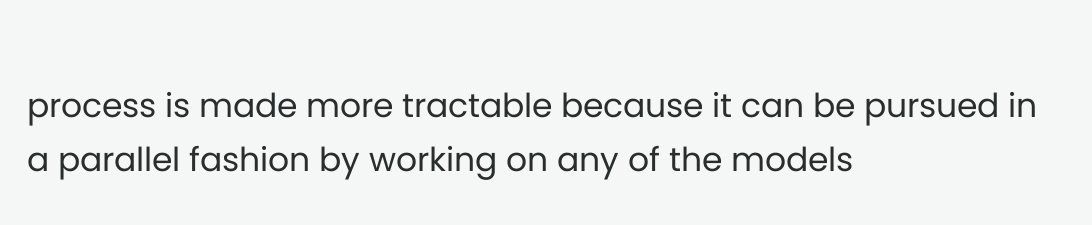process is made more tractable because it can be pursued in a parallel fashion by working on any of the models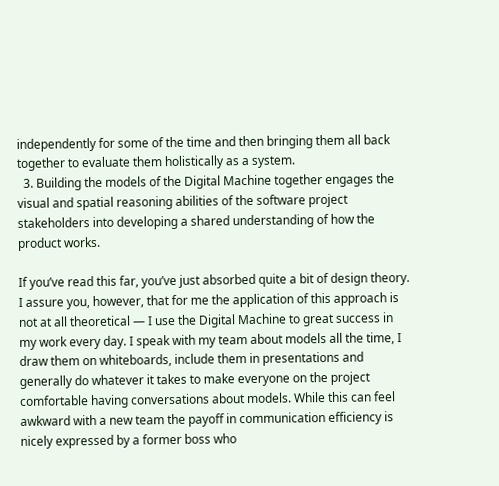independently for some of the time and then bringing them all back together to evaluate them holistically as a system.
  3. Building the models of the Digital Machine together engages the visual and spatial reasoning abilities of the software project stakeholders into developing a shared understanding of how the product works.

If you’ve read this far, you’ve just absorbed quite a bit of design theory. I assure you, however, that for me the application of this approach is not at all theoretical — I use the Digital Machine to great success in my work every day. I speak with my team about models all the time, I draw them on whiteboards, include them in presentations and generally do whatever it takes to make everyone on the project comfortable having conversations about models. While this can feel awkward with a new team the payoff in communication efficiency is nicely expressed by a former boss who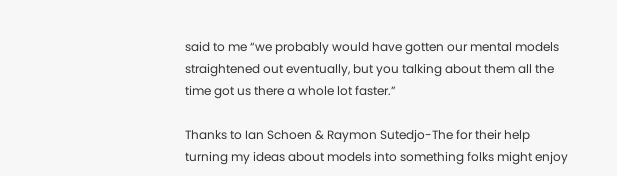said to me “we probably would have gotten our mental models straightened out eventually, but you talking about them all the time got us there a whole lot faster.”

Thanks to Ian Schoen & Raymon Sutedjo-The for their help turning my ideas about models into something folks might enjoy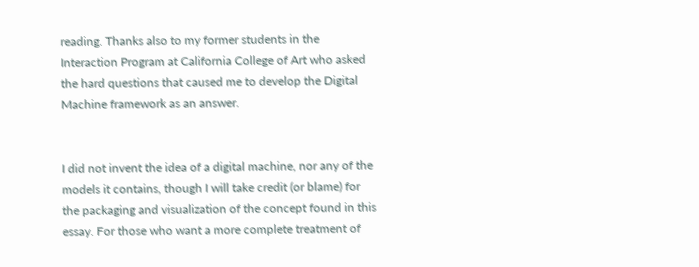reading. Thanks also to my former students in the Interaction Program at California College of Art who asked the hard questions that caused me to develop the Digital Machine framework as an answer.


I did not invent the idea of a digital machine, nor any of the models it contains, though I will take credit (or blame) for the packaging and visualization of the concept found in this essay. For those who want a more complete treatment of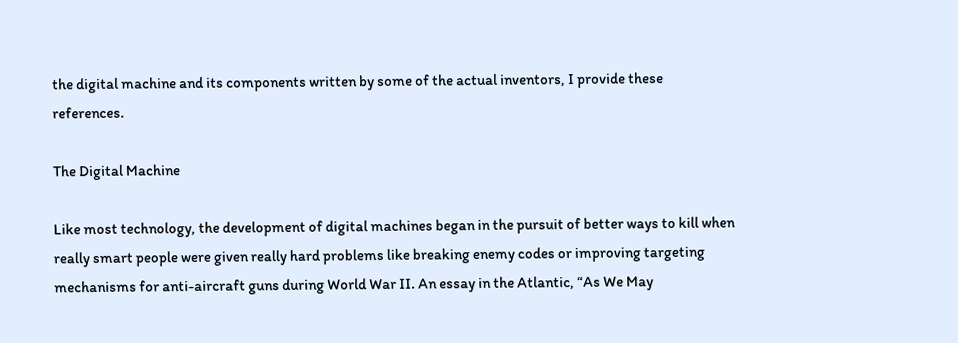the digital machine and its components written by some of the actual inventors, I provide these references.

The Digital Machine

Like most technology, the development of digital machines began in the pursuit of better ways to kill when really smart people were given really hard problems like breaking enemy codes or improving targeting mechanisms for anti-aircraft guns during World War II. An essay in the Atlantic, “As We May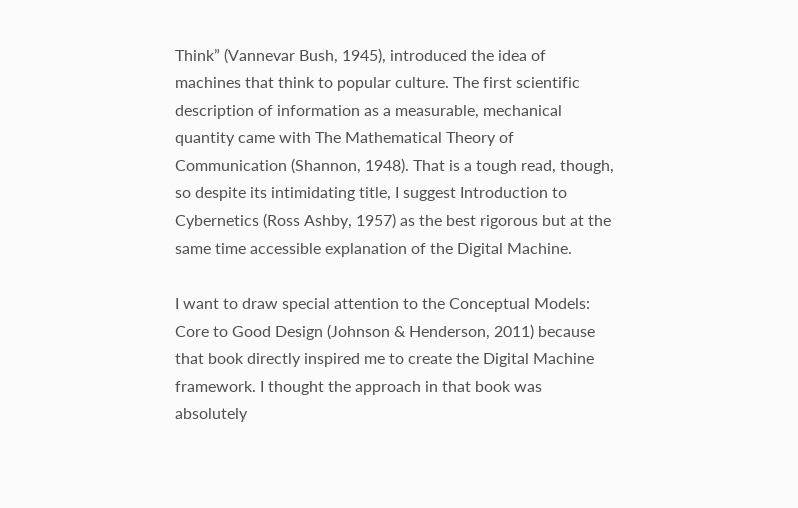Think” (Vannevar Bush, 1945), introduced the idea of machines that think to popular culture. The first scientific description of information as a measurable, mechanical quantity came with The Mathematical Theory of Communication (Shannon, 1948). That is a tough read, though, so despite its intimidating title, I suggest Introduction to Cybernetics (Ross Ashby, 1957) as the best rigorous but at the same time accessible explanation of the Digital Machine.

I want to draw special attention to the Conceptual Models: Core to Good Design (Johnson & Henderson, 2011) because that book directly inspired me to create the Digital Machine framework. I thought the approach in that book was absolutely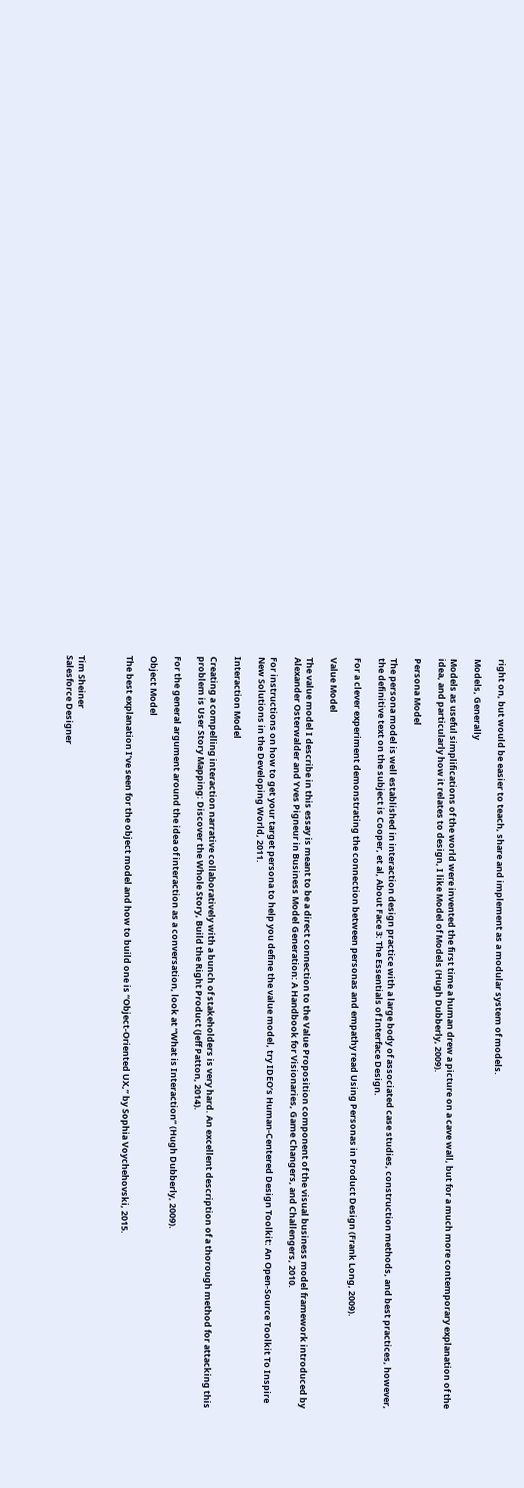right on, but would be easier to teach, share and implement as a modular system of models.

Models, Generally

Models as useful simplifications of the world were invented the first time a human drew a picture on a cave wall, but for a much more contemporary explanation of the idea, and particularly how it relates to design, I like Model of Models (Hugh Dubberly, 2009).

Persona Model

The persona model is well established in interaction design practice with a large body of associated case studies, construction methods, and best practices, however, the definitive text on the subject is Cooper, et al, About Face 3: The Essentials of Interface Design.

For a clever experiment demonstrating the connection between personas and empathy read Using Personas in Product Design (Frank Long, 2009).

Value Model

The value model I describe in this essay is meant to be a direct connection to the Value Proposition component of the visual business model framework introduced by Alexander Osterwalder and Yves Pigneur in Business Model Generation: A Handbook for Visionaries, Game Changers, and Challengers, 2010.

For instructions on how to get your target persona to help you define the value model, try IDEO’s Human-Centered Design Toolkit: An Open-Source Toolkit To Inspire New Solutions in the Developing World, 2011.

Interaction Model

Creating a compelling interaction narrative collaboratively with a bunch of stakeholders is very hard. An excellent description of a thorough method for attacking this problem is User Story Mapping: Discover the Whole Story, Build the Right Product (Jeff Patton, 2014).

For the general argument around the idea of interaction as a conversation, look at “What is Interaction” (Hugh Dubberly, 2009).

Object Model

The best explanation I’ve seen for the object model and how to build one is “Object-Oriented UX,” by Sophia Voychehovski, 2015.



Tim Sheiner
Salesforce Designer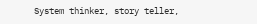System thinker, story teller,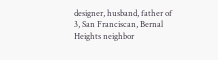designer, husband, father of 3, San Franciscan, Bernal Heights neighbor